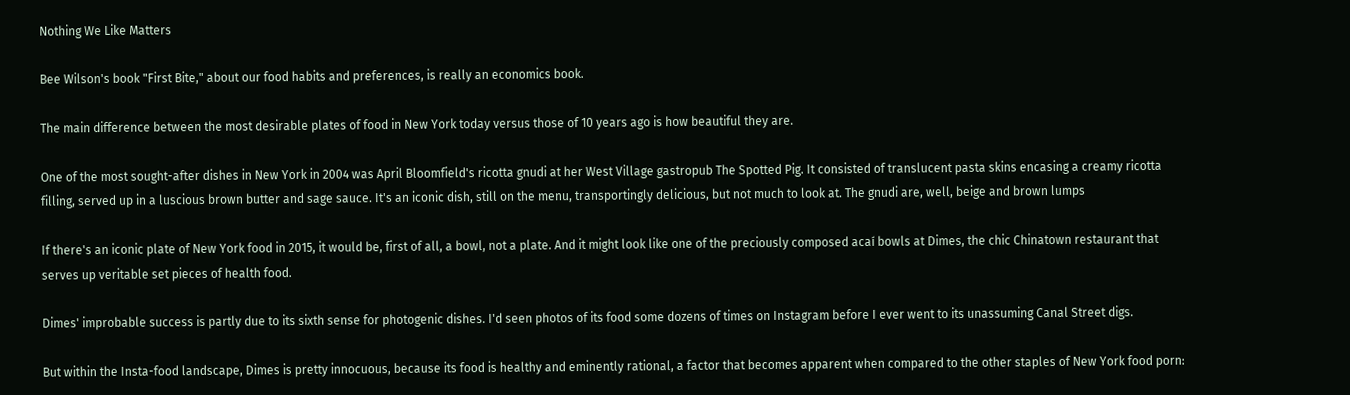Nothing We Like Matters

Bee Wilson's book "First Bite," about our food habits and preferences, is really an economics book.

The main difference between the most desirable plates of food in New York today versus those of 10 years ago is how beautiful they are.

One of the most sought-after dishes in New York in 2004 was April Bloomfield's ricotta gnudi at her West Village gastropub The Spotted Pig. It consisted of translucent pasta skins encasing a creamy ricotta filling, served up in a luscious brown butter and sage sauce. It's an iconic dish, still on the menu, transportingly delicious, but not much to look at. The gnudi are, well, beige and brown lumps

If there's an iconic plate of New York food in 2015, it would be, first of all, a bowl, not a plate. And it might look like one of the preciously composed acaí bowls at Dimes, the chic Chinatown restaurant that serves up veritable set pieces of health food.

Dimes' improbable success is partly due to its sixth sense for photogenic dishes. I'd seen photos of its food some dozens of times on Instagram before I ever went to its unassuming Canal Street digs.

But within the Insta-food landscape, Dimes is pretty innocuous, because its food is healthy and eminently rational, a factor that becomes apparent when compared to the other staples of New York food porn: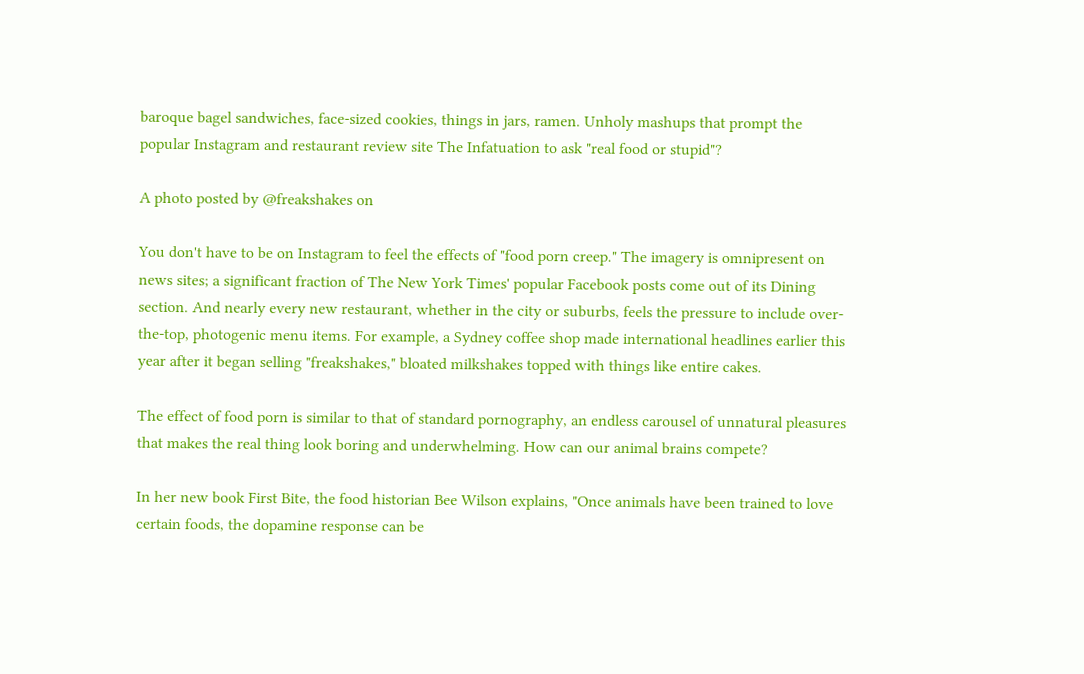baroque bagel sandwiches, face-sized cookies, things in jars, ramen. Unholy mashups that prompt the popular Instagram and restaurant review site The Infatuation to ask "real food or stupid"?

A photo posted by @freakshakes on

You don't have to be on Instagram to feel the effects of "food porn creep." The imagery is omnipresent on news sites; a significant fraction of The New York Times' popular Facebook posts come out of its Dining section. And nearly every new restaurant, whether in the city or suburbs, feels the pressure to include over-the-top, photogenic menu items. For example, a Sydney coffee shop made international headlines earlier this year after it began selling "freakshakes," bloated milkshakes topped with things like entire cakes.

The effect of food porn is similar to that of standard pornography, an endless carousel of unnatural pleasures that makes the real thing look boring and underwhelming. How can our animal brains compete?

In her new book First Bite, the food historian Bee Wilson explains, "Once animals have been trained to love certain foods, the dopamine response can be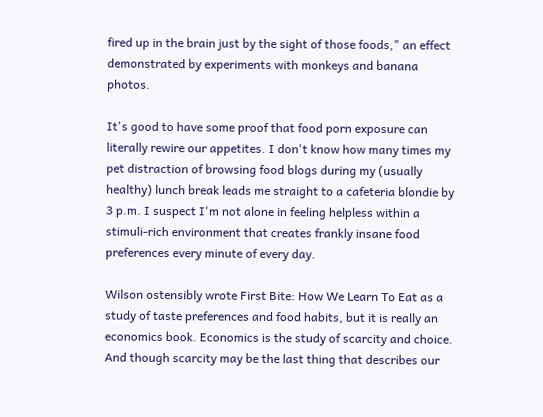fired up in the brain just by the sight of those foods," an effect demonstrated by experiments with monkeys and banana photos.

It's good to have some proof that food porn exposure can literally rewire our appetites. I don't know how many times my pet distraction of browsing food blogs during my (usually healthy) lunch break leads me straight to a cafeteria blondie by 3 p.m. I suspect I'm not alone in feeling helpless within a stimuli-rich environment that creates frankly insane food preferences every minute of every day.

Wilson ostensibly wrote First Bite: How We Learn To Eat as a study of taste preferences and food habits, but it is really an economics book. Economics is the study of scarcity and choice. And though scarcity may be the last thing that describes our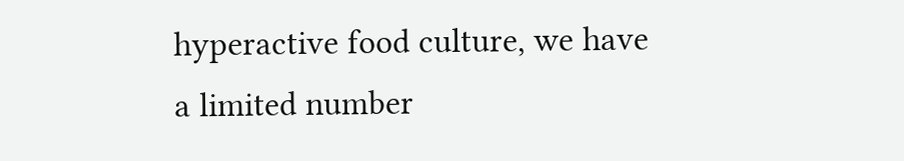hyperactive food culture, we have a limited number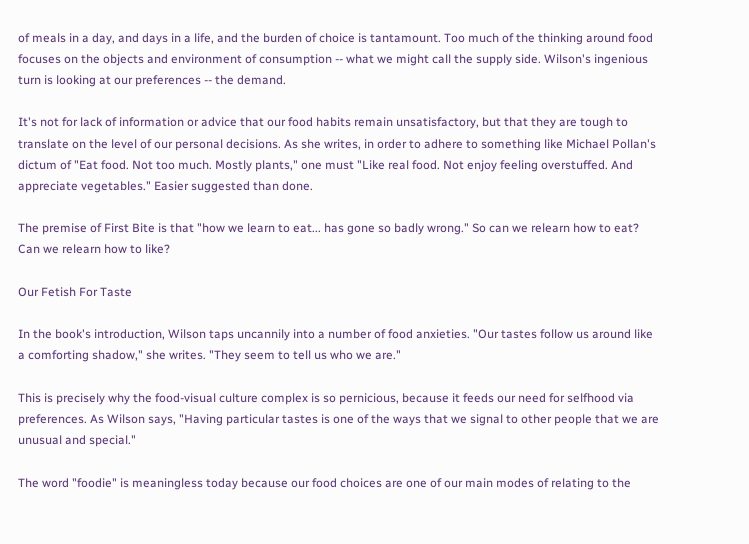of meals in a day, and days in a life, and the burden of choice is tantamount. Too much of the thinking around food focuses on the objects and environment of consumption -- what we might call the supply side. Wilson's ingenious turn is looking at our preferences -- the demand.

It's not for lack of information or advice that our food habits remain unsatisfactory, but that they are tough to translate on the level of our personal decisions. As she writes, in order to adhere to something like Michael Pollan's dictum of "Eat food. Not too much. Mostly plants," one must "Like real food. Not enjoy feeling overstuffed. And appreciate vegetables." Easier suggested than done.

The premise of First Bite is that "how we learn to eat... has gone so badly wrong." So can we relearn how to eat? Can we relearn how to like?

Our Fetish For Taste

In the book's introduction, Wilson taps uncannily into a number of food anxieties. "Our tastes follow us around like a comforting shadow," she writes. "They seem to tell us who we are."

This is precisely why the food-visual culture complex is so pernicious, because it feeds our need for selfhood via preferences. As Wilson says, "Having particular tastes is one of the ways that we signal to other people that we are unusual and special."

The word "foodie" is meaningless today because our food choices are one of our main modes of relating to the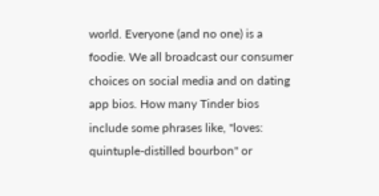world. Everyone (and no one) is a foodie. We all broadcast our consumer choices on social media and on dating app bios. How many Tinder bios include some phrases like, "loves: quintuple-distilled bourbon" or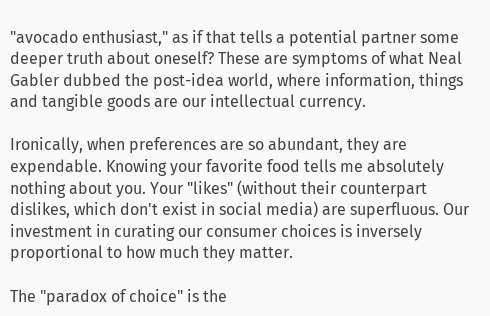"avocado enthusiast," as if that tells a potential partner some deeper truth about oneself? These are symptoms of what Neal Gabler dubbed the post-idea world, where information, things and tangible goods are our intellectual currency.

Ironically, when preferences are so abundant, they are expendable. Knowing your favorite food tells me absolutely nothing about you. Your "likes" (without their counterpart dislikes, which don't exist in social media) are superfluous. Our investment in curating our consumer choices is inversely proportional to how much they matter.

The "paradox of choice" is the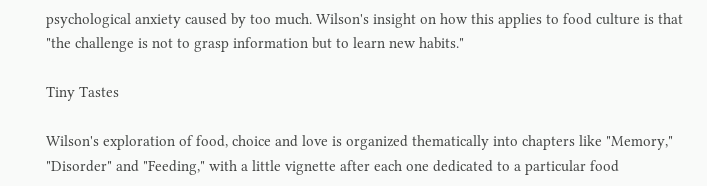psychological anxiety caused by too much. Wilson's insight on how this applies to food culture is that "the challenge is not to grasp information but to learn new habits."

Tiny Tastes

Wilson's exploration of food, choice and love is organized thematically into chapters like "Memory," "Disorder" and "Feeding," with a little vignette after each one dedicated to a particular food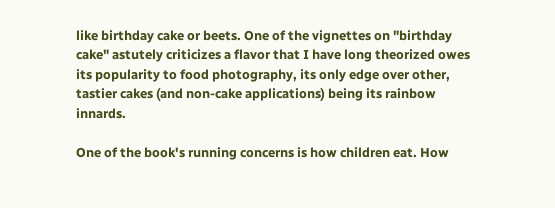like birthday cake or beets. One of the vignettes on "birthday cake" astutely criticizes a flavor that I have long theorized owes its popularity to food photography, its only edge over other, tastier cakes (and non-cake applications) being its rainbow innards.

One of the book's running concerns is how children eat. How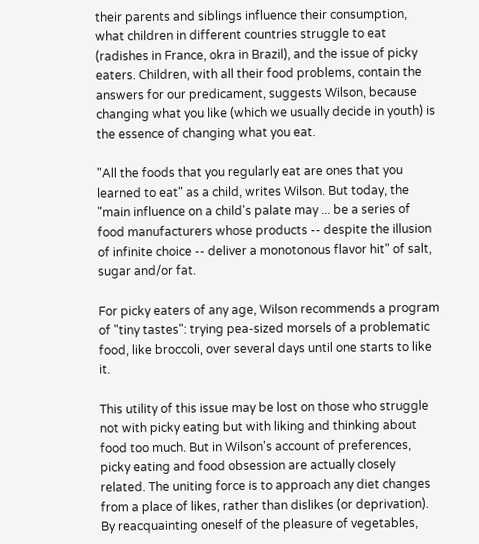their parents and siblings influence their consumption, what children in different countries struggle to eat (radishes in France, okra in Brazil), and the issue of picky eaters. Children, with all their food problems, contain the answers for our predicament, suggests Wilson, because changing what you like (which we usually decide in youth) is the essence of changing what you eat.

"All the foods that you regularly eat are ones that you learned to eat" as a child, writes Wilson. But today, the "main influence on a child's palate may ... be a series of food manufacturers whose products -- despite the illusion of infinite choice -- deliver a monotonous flavor hit" of salt, sugar and/or fat.

For picky eaters of any age, Wilson recommends a program of "tiny tastes": trying pea-sized morsels of a problematic food, like broccoli, over several days until one starts to like it.

This utility of this issue may be lost on those who struggle not with picky eating but with liking and thinking about food too much. But in Wilson's account of preferences, picky eating and food obsession are actually closely related. The uniting force is to approach any diet changes from a place of likes, rather than dislikes (or deprivation). By reacquainting oneself of the pleasure of vegetables,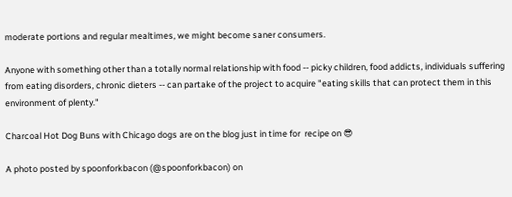moderate portions and regular mealtimes, we might become saner consumers.

Anyone with something other than a totally normal relationship with food -- picky children, food addicts, individuals suffering from eating disorders, chronic dieters -- can partake of the project to acquire "eating skills that can protect them in this environment of plenty."

Charcoal Hot Dog Buns with Chicago dogs are on the blog just in time for  recipe on 😎

A photo posted by spoonforkbacon (@spoonforkbacon) on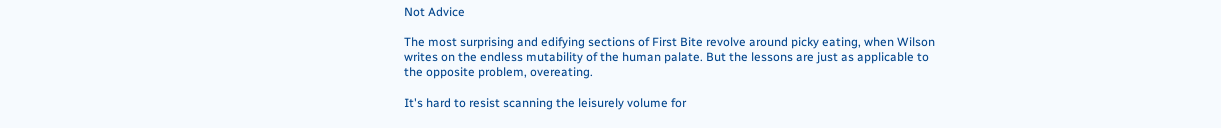Not Advice

The most surprising and edifying sections of First Bite revolve around picky eating, when Wilson writes on the endless mutability of the human palate. But the lessons are just as applicable to the opposite problem, overeating.

It's hard to resist scanning the leisurely volume for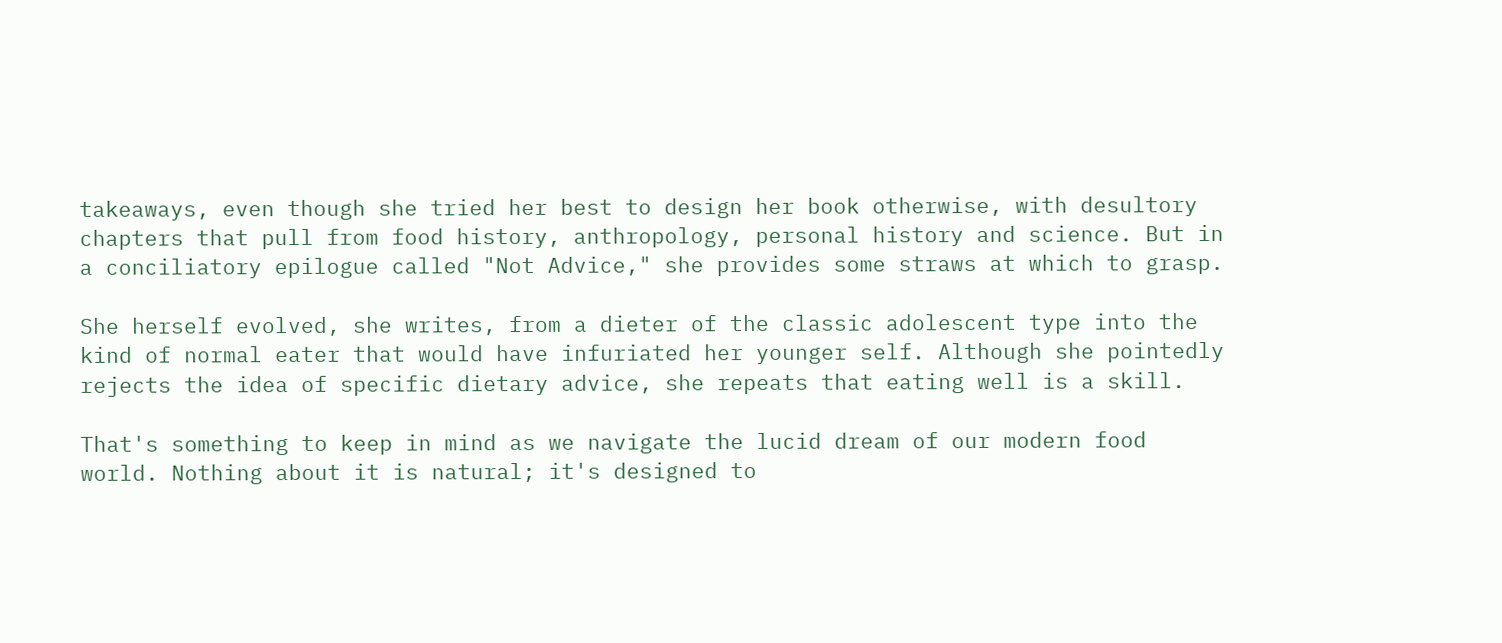takeaways, even though she tried her best to design her book otherwise, with desultory chapters that pull from food history, anthropology, personal history and science. But in a conciliatory epilogue called "Not Advice," she provides some straws at which to grasp.

She herself evolved, she writes, from a dieter of the classic adolescent type into the kind of normal eater that would have infuriated her younger self. Although she pointedly rejects the idea of specific dietary advice, she repeats that eating well is a skill.

That's something to keep in mind as we navigate the lucid dream of our modern food world. Nothing about it is natural; it's designed to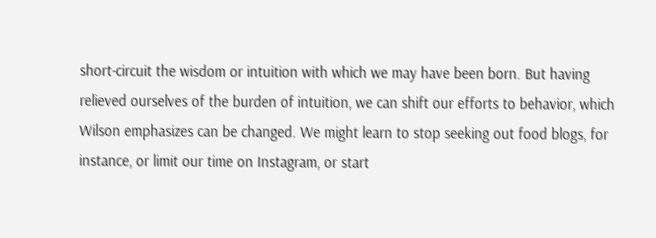short-circuit the wisdom or intuition with which we may have been born. But having relieved ourselves of the burden of intuition, we can shift our efforts to behavior, which Wilson emphasizes can be changed. We might learn to stop seeking out food blogs, for instance, or limit our time on Instagram, or start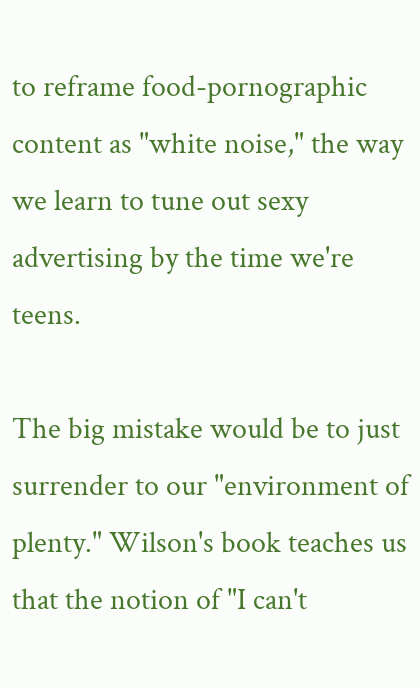to reframe food-pornographic content as "white noise," the way we learn to tune out sexy advertising by the time we're teens.

The big mistake would be to just surrender to our "environment of plenty." Wilson's book teaches us that the notion of "I can't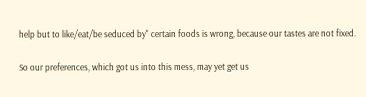help but to like/eat/be seduced by" certain foods is wrong, because our tastes are not fixed.

So our preferences, which got us into this mess, may yet get us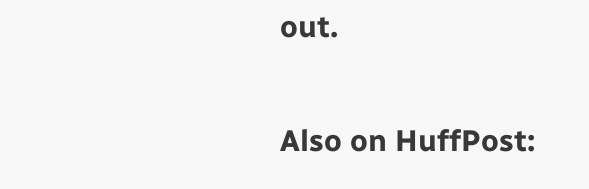out.

Also on HuffPost: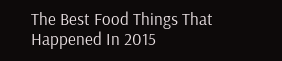The Best Food Things That Happened In 2015